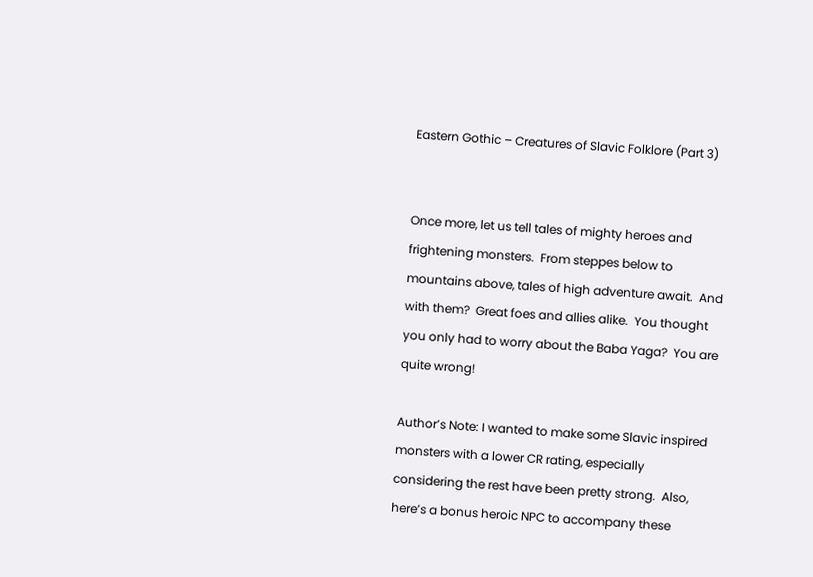Eastern Gothic – Creatures of Slavic Folklore (Part 3)


Once more, let us tell tales of mighty heroes and frightening monsters.  From steppes below to mountains above, tales of high adventure await.  And with them?  Great foes and allies alike.  You thought you only had to worry about the Baba Yaga?  You are quite wrong!

Author’s Note: I wanted to make some Slavic inspired monsters with a lower CR rating, especially considering the rest have been pretty strong.  Also, here’s a bonus heroic NPC to accompany these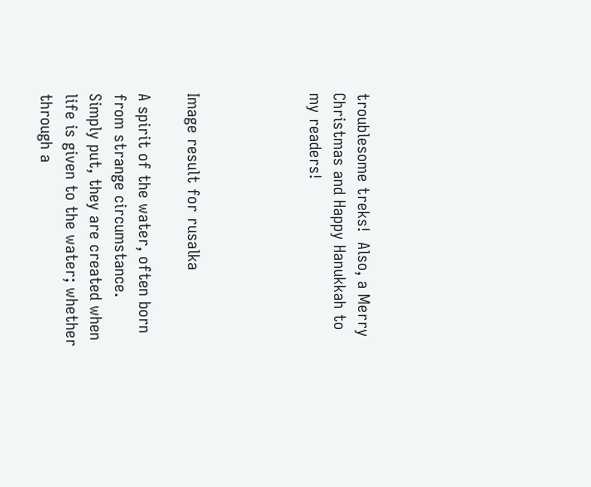troublesome treks!  Also, a Merry Christmas and Happy Hanukkah to my readers!




Image result for rusalka

A spirit of the water, often born from strange circumstance.  Simply put, they are created when life is given to the water; whether through a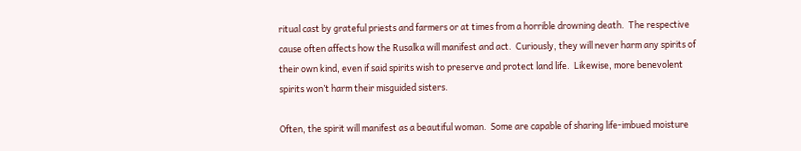ritual cast by grateful priests and farmers or at times from a horrible drowning death.  The respective cause often affects how the Rusalka will manifest and act.  Curiously, they will never harm any spirits of their own kind, even if said spirits wish to preserve and protect land life.  Likewise, more benevolent spirits won’t harm their misguided sisters.

Often, the spirit will manifest as a beautiful woman.  Some are capable of sharing life-imbued moisture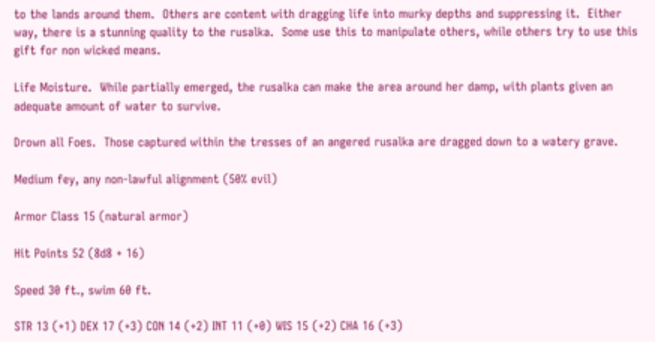to the lands around them.  Others are content with dragging life into murky depths and suppressing it.  Either way, there is a stunning quality to the rusalka.  Some use this to manipulate others, while others try to use this gift for non wicked means.

Life Moisture.  While partially emerged, the rusalka can make the area around her damp, with plants given an adequate amount of water to survive.

Drown all Foes.  Those captured within the tresses of an angered rusalka are dragged down to a watery grave.

Medium fey, any non-lawful alignment (50% evil)

Armor Class 15 (natural armor)

Hit Points 52 (8d8 + 16)

Speed 30 ft., swim 60 ft.

STR 13 (+1) DEX 17 (+3) CON 14 (+2) INT 11 (+0) WIS 15 (+2) CHA 16 (+3)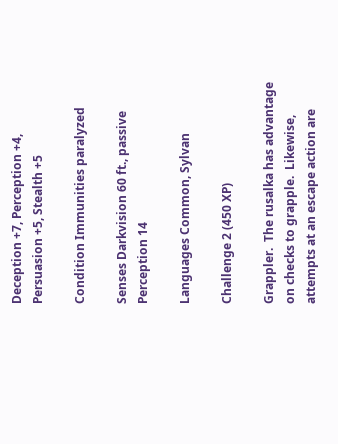Deception +7, Perception +4, Persuasion +5, Stealth +5

Condition Immunities paralyzed

Senses Darkvision 60 ft., passive Perception 14

Languages Common, Sylvan

Challenge 2 (450 XP)

Grappler.  The rusalka has advantage on checks to grapple.  Likewise, attempts at an escape action are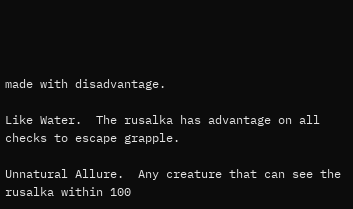made with disadvantage.

Like Water.  The rusalka has advantage on all checks to escape grapple.

Unnatural Allure.  Any creature that can see the rusalka within 100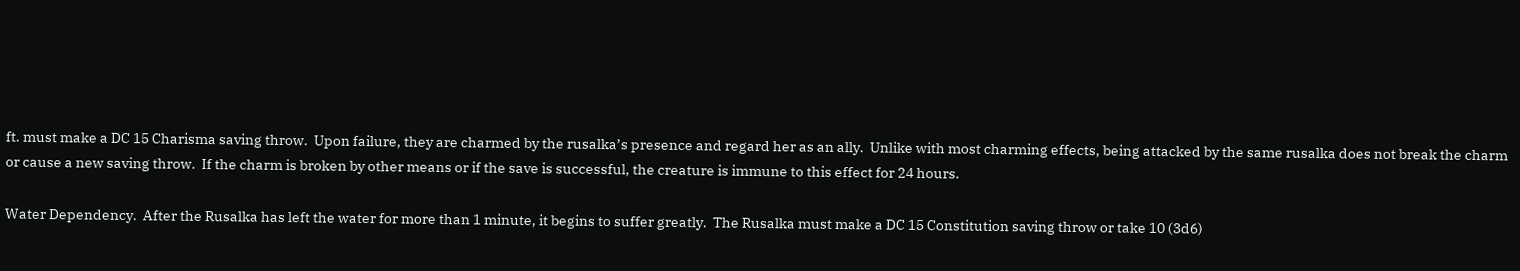ft. must make a DC 15 Charisma saving throw.  Upon failure, they are charmed by the rusalka’s presence and regard her as an ally.  Unlike with most charming effects, being attacked by the same rusalka does not break the charm or cause a new saving throw.  If the charm is broken by other means or if the save is successful, the creature is immune to this effect for 24 hours.

Water Dependency.  After the Rusalka has left the water for more than 1 minute, it begins to suffer greatly.  The Rusalka must make a DC 15 Constitution saving throw or take 10 (3d6)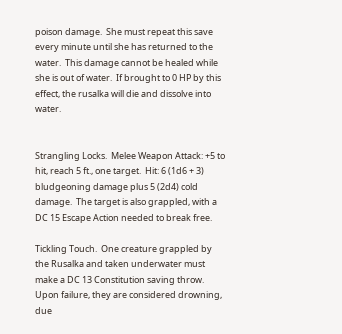poison damage.  She must repeat this save every minute until she has returned to the water.  This damage cannot be healed while she is out of water.  If brought to 0 HP by this effect, the rusalka will die and dissolve into water.


Strangling Locks.  Melee Weapon Attack: +5 to hit, reach 5 ft., one target.  Hit: 6 (1d6 + 3) bludgeoning damage plus 5 (2d4) cold damage.  The target is also grappled, with a DC 15 Escape Action needed to break free.

Tickling Touch.  One creature grappled by the Rusalka and taken underwater must make a DC 13 Constitution saving throw.  Upon failure, they are considered drowning, due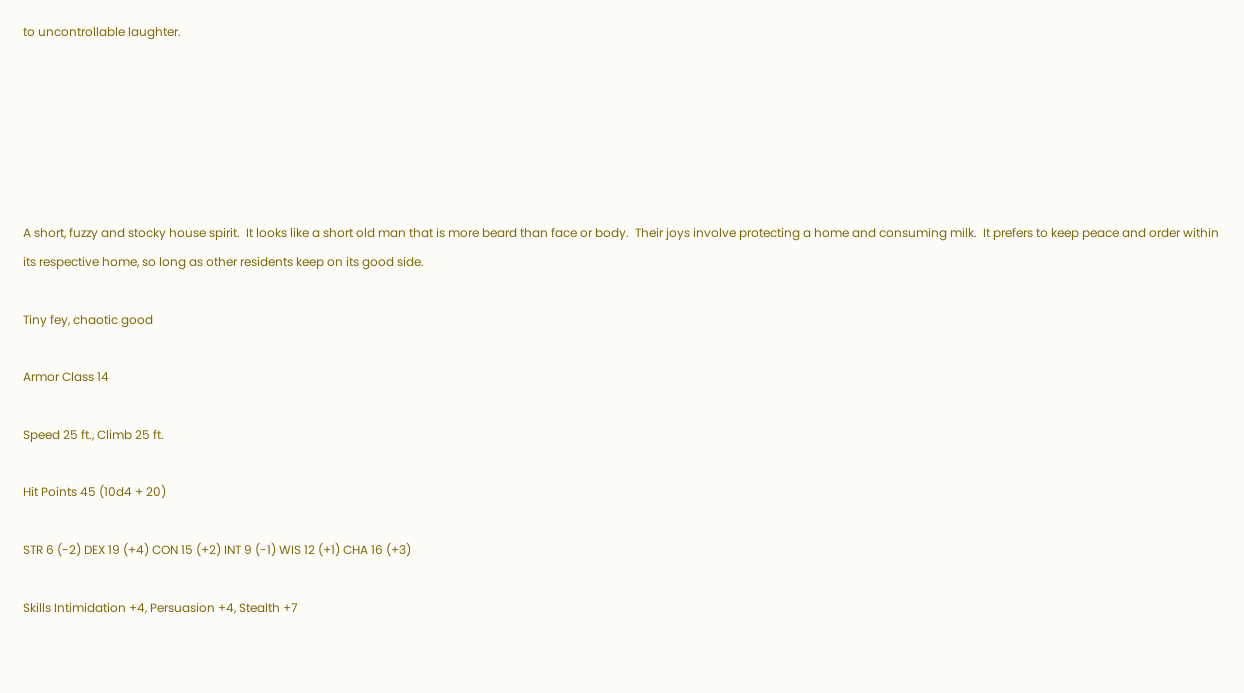to uncontrollable laughter.






A short, fuzzy and stocky house spirit.  It looks like a short old man that is more beard than face or body.  Their joys involve protecting a home and consuming milk.  It prefers to keep peace and order within its respective home, so long as other residents keep on its good side.

Tiny fey, chaotic good

Armor Class 14

Speed 25 ft., Climb 25 ft.

Hit Points 45 (10d4 + 20)

STR 6 (-2) DEX 19 (+4) CON 15 (+2) INT 9 (-1) WIS 12 (+1) CHA 16 (+3)

Skills Intimidation +4, Persuasion +4, Stealth +7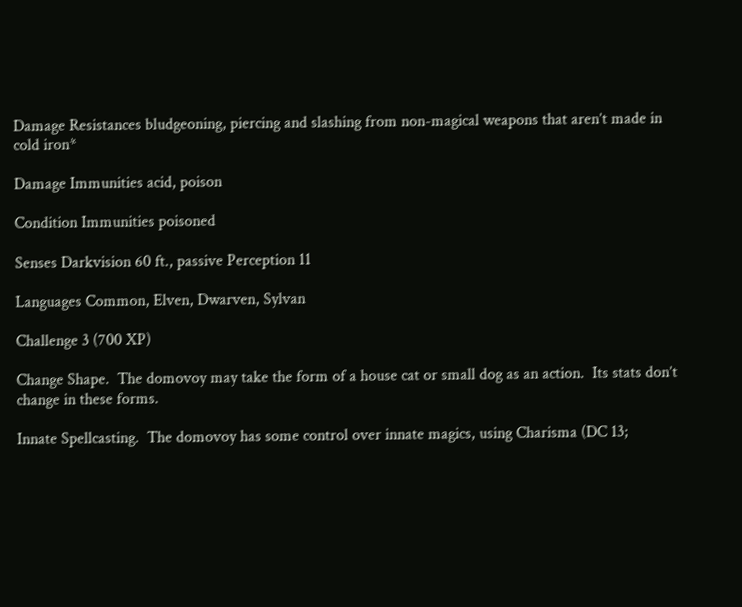Damage Resistances bludgeoning, piercing and slashing from non-magical weapons that aren’t made in cold iron*

Damage Immunities acid, poison

Condition Immunities poisoned

Senses Darkvision 60 ft., passive Perception 11

Languages Common, Elven, Dwarven, Sylvan

Challenge 3 (700 XP)

Change Shape.  The domovoy may take the form of a house cat or small dog as an action.  Its stats don’t change in these forms.

Innate Spellcasting.  The domovoy has some control over innate magics, using Charisma (DC 13;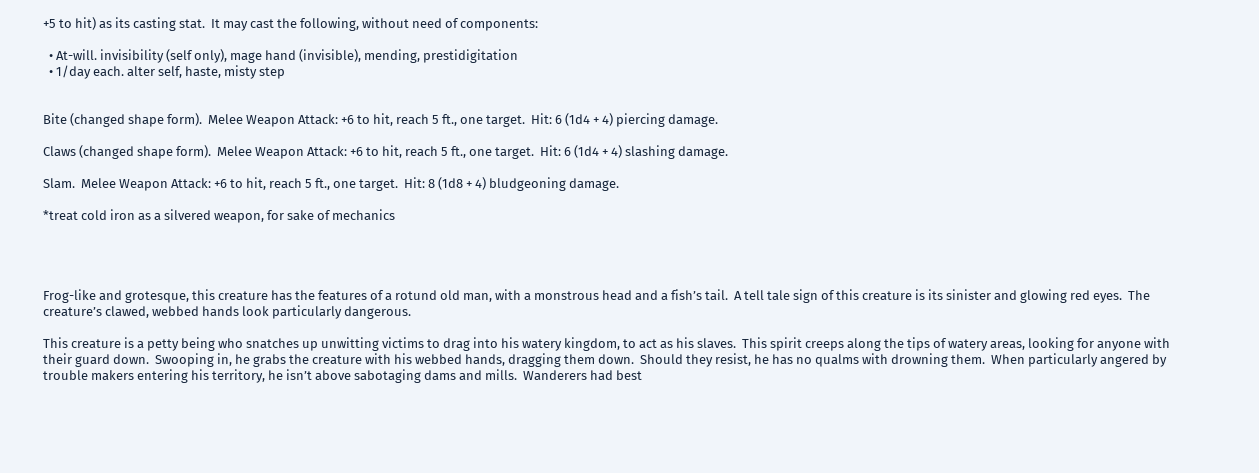+5 to hit) as its casting stat.  It may cast the following, without need of components:

  • At-will. invisibility (self only), mage hand (invisible), mending, prestidigitation
  • 1/day each. alter self, haste, misty step


Bite (changed shape form).  Melee Weapon Attack: +6 to hit, reach 5 ft., one target.  Hit: 6 (1d4 + 4) piercing damage.

Claws (changed shape form).  Melee Weapon Attack: +6 to hit, reach 5 ft., one target.  Hit: 6 (1d4 + 4) slashing damage.

Slam.  Melee Weapon Attack: +6 to hit, reach 5 ft., one target.  Hit: 8 (1d8 + 4) bludgeoning damage.

*treat cold iron as a silvered weapon, for sake of mechanics




Frog-like and grotesque, this creature has the features of a rotund old man, with a monstrous head and a fish’s tail.  A tell tale sign of this creature is its sinister and glowing red eyes.  The creature’s clawed, webbed hands look particularly dangerous.

This creature is a petty being who snatches up unwitting victims to drag into his watery kingdom, to act as his slaves.  This spirit creeps along the tips of watery areas, looking for anyone with their guard down.  Swooping in, he grabs the creature with his webbed hands, dragging them down.  Should they resist, he has no qualms with drowning them.  When particularly angered by trouble makers entering his territory, he isn’t above sabotaging dams and mills.  Wanderers had best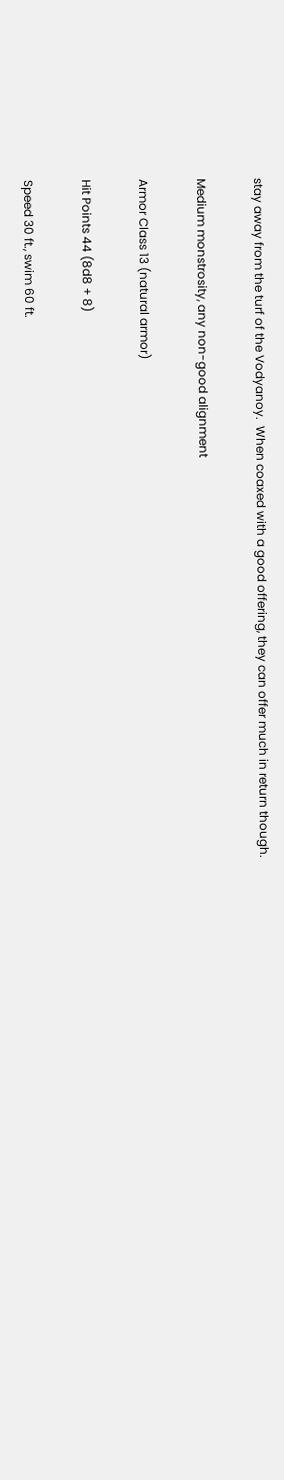stay away from the turf of the Vodyanoy.  When coaxed with a good offering, they can offer much in return though.

Medium monstrosity, any non-good alignment

Armor Class 13 (natural armor)

Hit Points 44 (8d8 + 8)

Speed 30 ft., swim 60 ft.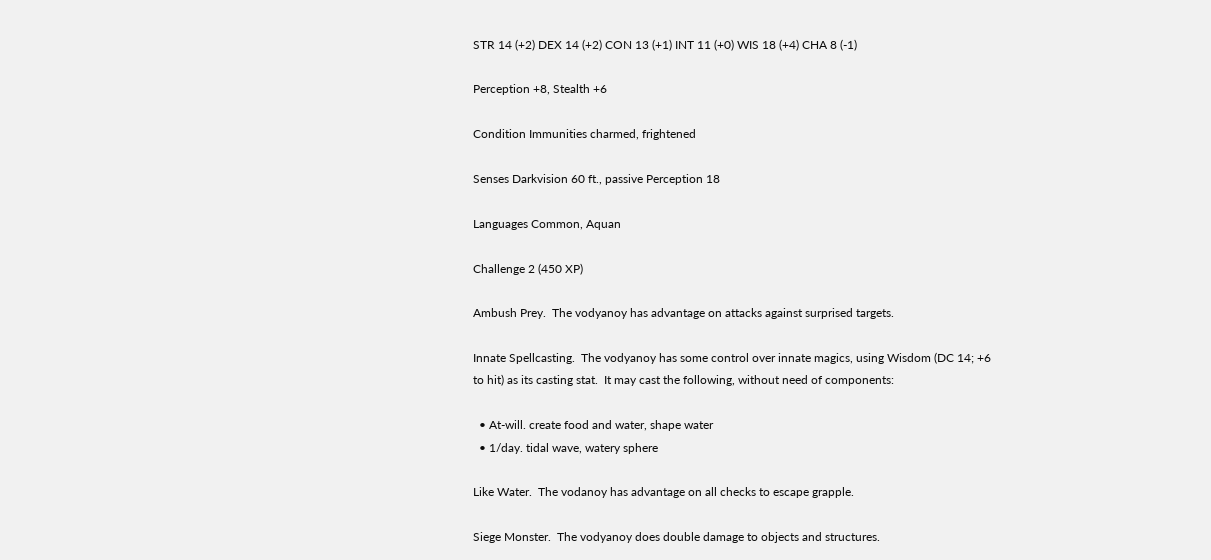STR 14 (+2) DEX 14 (+2) CON 13 (+1) INT 11 (+0) WIS 18 (+4) CHA 8 (-1)

Perception +8, Stealth +6

Condition Immunities charmed, frightened

Senses Darkvision 60 ft., passive Perception 18

Languages Common, Aquan

Challenge 2 (450 XP)

Ambush Prey.  The vodyanoy has advantage on attacks against surprised targets.

Innate Spellcasting.  The vodyanoy has some control over innate magics, using Wisdom (DC 14; +6 to hit) as its casting stat.  It may cast the following, without need of components:

  • At-will. create food and water, shape water
  • 1/day. tidal wave, watery sphere

Like Water.  The vodanoy has advantage on all checks to escape grapple.

Siege Monster.  The vodyanoy does double damage to objects and structures.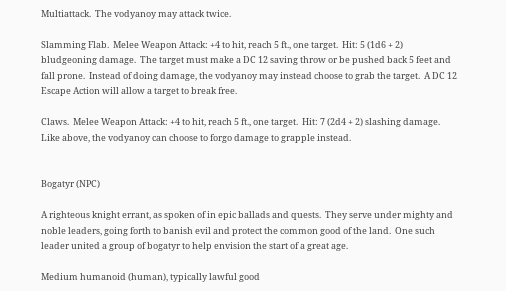Multiattack.  The vodyanoy may attack twice.

Slamming Flab.  Melee Weapon Attack: +4 to hit, reach 5 ft., one target.  Hit: 5 (1d6 + 2) bludgeoning damage.  The target must make a DC 12 saving throw or be pushed back 5 feet and fall prone.  Instead of doing damage, the vodyanoy may instead choose to grab the target.  A DC 12 Escape Action will allow a target to break free.

Claws.  Melee Weapon Attack: +4 to hit, reach 5 ft., one target.  Hit: 7 (2d4 + 2) slashing damage.  Like above, the vodyanoy can choose to forgo damage to grapple instead.


Bogatyr (NPC)

A righteous knight errant, as spoken of in epic ballads and quests.  They serve under mighty and noble leaders, going forth to banish evil and protect the common good of the land.  One such leader united a group of bogatyr to help envision the start of a great age.

Medium humanoid (human), typically lawful good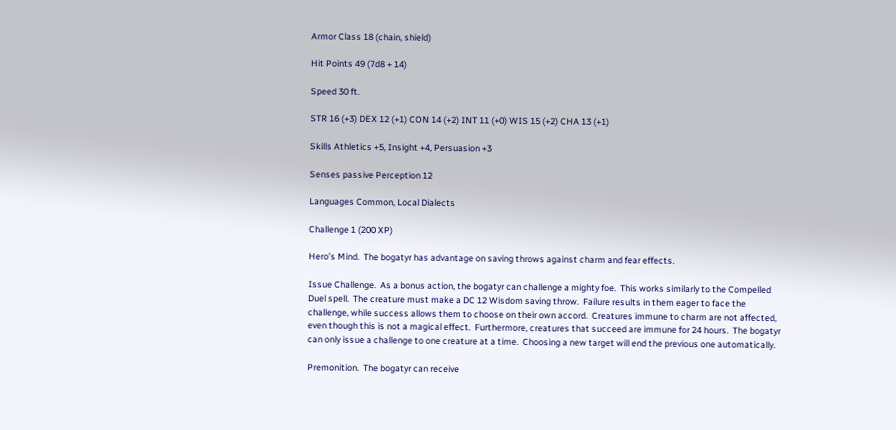Armor Class 18 (chain, shield)

Hit Points 49 (7d8 + 14)

Speed 30 ft.

STR 16 (+3) DEX 12 (+1) CON 14 (+2) INT 11 (+0) WIS 15 (+2) CHA 13 (+1)

Skills Athletics +5, Insight +4, Persuasion +3

Senses passive Perception 12

Languages Common, Local Dialects

Challenge 1 (200 XP)

Hero’s Mind.  The bogatyr has advantage on saving throws against charm and fear effects.

Issue Challenge.  As a bonus action, the bogatyr can challenge a mighty foe.  This works similarly to the Compelled Duel spell.  The creature must make a DC 12 Wisdom saving throw.  Failure results in them eager to face the challenge, while success allows them to choose on their own accord.  Creatures immune to charm are not affected, even though this is not a magical effect.  Furthermore, creatures that succeed are immune for 24 hours.  The bogatyr can only issue a challenge to one creature at a time.  Choosing a new target will end the previous one automatically.

Premonition.  The bogatyr can receive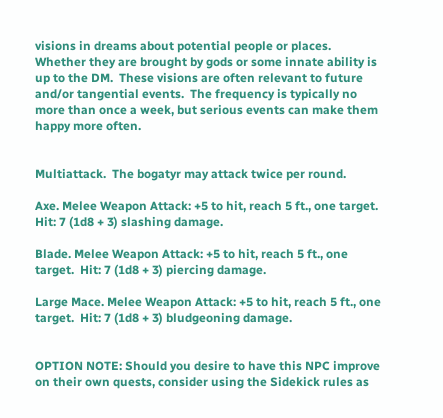visions in dreams about potential people or places.  Whether they are brought by gods or some innate ability is up to the DM.  These visions are often relevant to future and/or tangential events.  The frequency is typically no more than once a week, but serious events can make them happy more often.


Multiattack.  The bogatyr may attack twice per round.

Axe. Melee Weapon Attack: +5 to hit, reach 5 ft., one target.  Hit: 7 (1d8 + 3) slashing damage.

Blade. Melee Weapon Attack: +5 to hit, reach 5 ft., one target.  Hit: 7 (1d8 + 3) piercing damage.

Large Mace. Melee Weapon Attack: +5 to hit, reach 5 ft., one target.  Hit: 7 (1d8 + 3) bludgeoning damage.


OPTION NOTE: Should you desire to have this NPC improve on their own quests, consider using the Sidekick rules as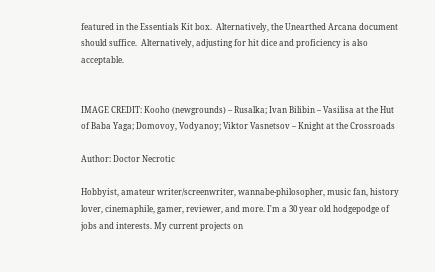featured in the Essentials Kit box.  Alternatively, the Unearthed Arcana document should suffice.  Alternatively, adjusting for hit dice and proficiency is also acceptable.


IMAGE CREDIT: Kooho (newgrounds) – Rusalka; Ivan Bilibin – Vasilisa at the Hut of Baba Yaga; Domovoy, Vodyanoy; Viktor Vasnetsov – Knight at the Crossroads

Author: Doctor Necrotic

Hobbyist, amateur writer/screenwriter, wannabe-philosopher, music fan, history lover, cinemaphile, gamer, reviewer, and more. I'm a 30 year old hodgepodge of jobs and interests. My current projects on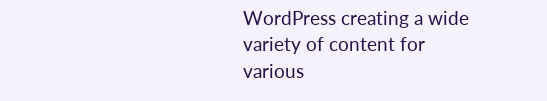WordPress creating a wide variety of content for various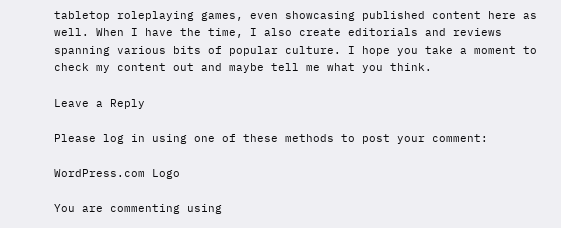tabletop roleplaying games, even showcasing published content here as well. When I have the time, I also create editorials and reviews spanning various bits of popular culture. I hope you take a moment to check my content out and maybe tell me what you think.

Leave a Reply

Please log in using one of these methods to post your comment:

WordPress.com Logo

You are commenting using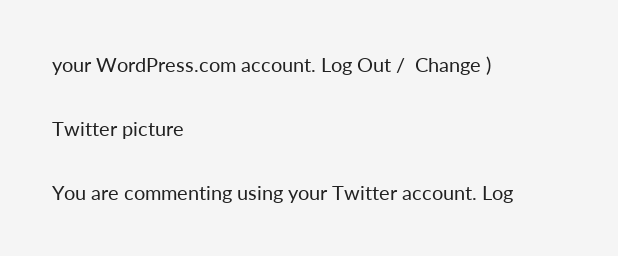your WordPress.com account. Log Out /  Change )

Twitter picture

You are commenting using your Twitter account. Log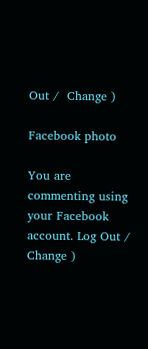Out /  Change )

Facebook photo

You are commenting using your Facebook account. Log Out /  Change )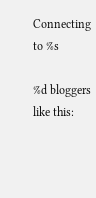Connecting to %s

%d bloggers like this: